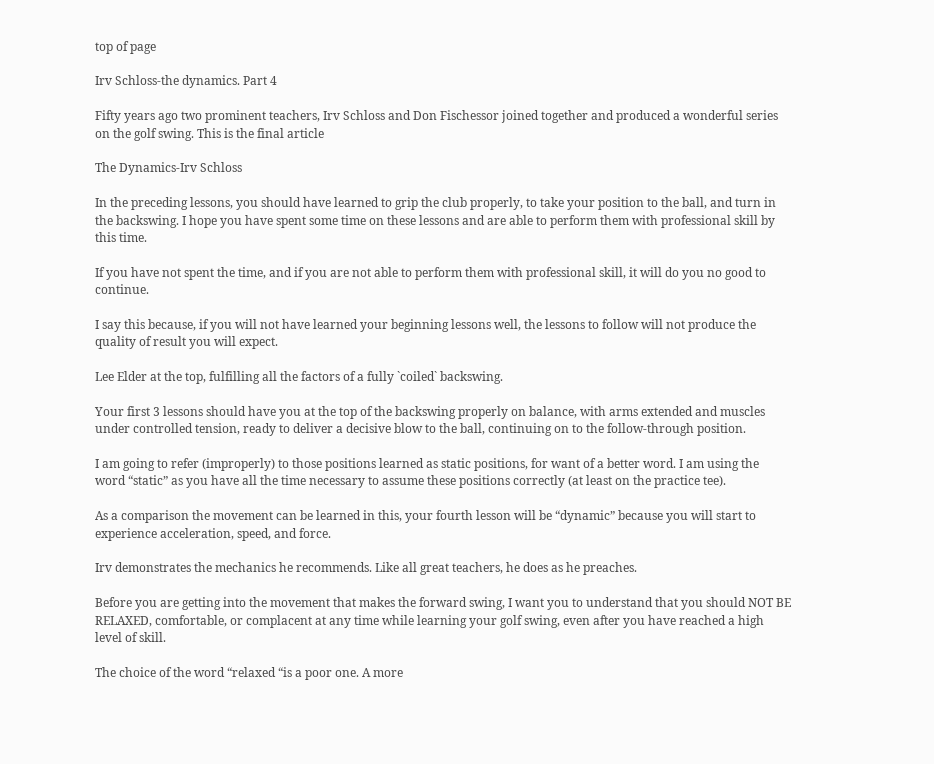top of page

Irv Schloss-the dynamics. Part 4

Fifty years ago two prominent teachers, Irv Schloss and Don Fischessor joined together and produced a wonderful series on the golf swing. This is the final article

The Dynamics-Irv Schloss

In the preceding lessons, you should have learned to grip the club properly, to take your position to the ball, and turn in the backswing. I hope you have spent some time on these lessons and are able to perform them with professional skill by this time.

If you have not spent the time, and if you are not able to perform them with professional skill, it will do you no good to continue.

I say this because, if you will not have learned your beginning lessons well, the lessons to follow will not produce the quality of result you will expect.

Lee Elder at the top, fulfilling all the factors of a fully `coiled` backswing.

Your first 3 lessons should have you at the top of the backswing properly on balance, with arms extended and muscles under controlled tension, ready to deliver a decisive blow to the ball, continuing on to the follow-through position.

I am going to refer (improperly) to those positions learned as static positions, for want of a better word. I am using the word “static” as you have all the time necessary to assume these positions correctly (at least on the practice tee).

As a comparison the movement can be learned in this, your fourth lesson will be “dynamic” because you will start to experience acceleration, speed, and force.

Irv demonstrates the mechanics he recommends. Like all great teachers, he does as he preaches.

Before you are getting into the movement that makes the forward swing, I want you to understand that you should NOT BE RELAXED, comfortable, or complacent at any time while learning your golf swing, even after you have reached a high level of skill.

The choice of the word “relaxed “is a poor one. A more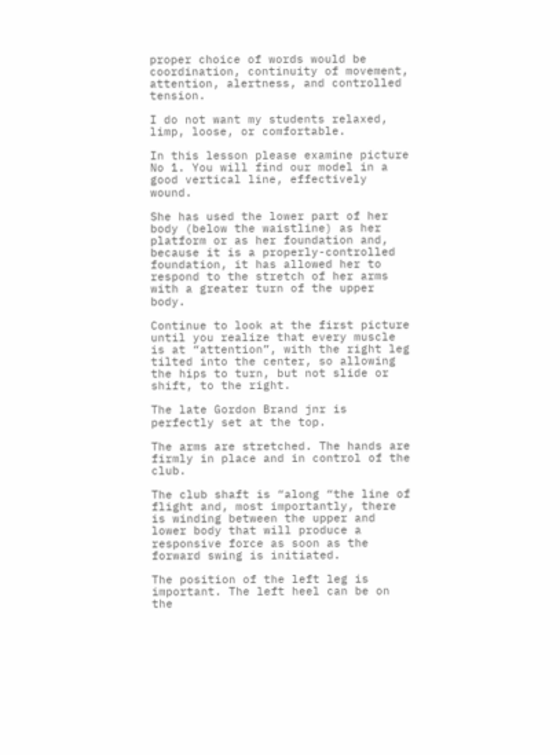proper choice of words would be coordination, continuity of movement, attention, alertness, and controlled tension.

I do not want my students relaxed, limp, loose, or comfortable.

In this lesson please examine picture No 1. You will find our model in a good vertical line, effectively wound.

She has used the lower part of her body (below the waistline) as her platform or as her foundation and, because it is a properly-controlled foundation, it has allowed her to respond to the stretch of her arms with a greater turn of the upper body.

Continue to look at the first picture until you realize that every muscle is at “attention”, with the right leg tilted into the center, so allowing the hips to turn, but not slide or shift, to the right.

The late Gordon Brand jnr is perfectly set at the top.

The arms are stretched. The hands are firmly in place and in control of the club.

The club shaft is “along “the line of flight and, most importantly, there is winding between the upper and lower body that will produce a responsive force as soon as the forward swing is initiated.

The position of the left leg is important. The left heel can be on the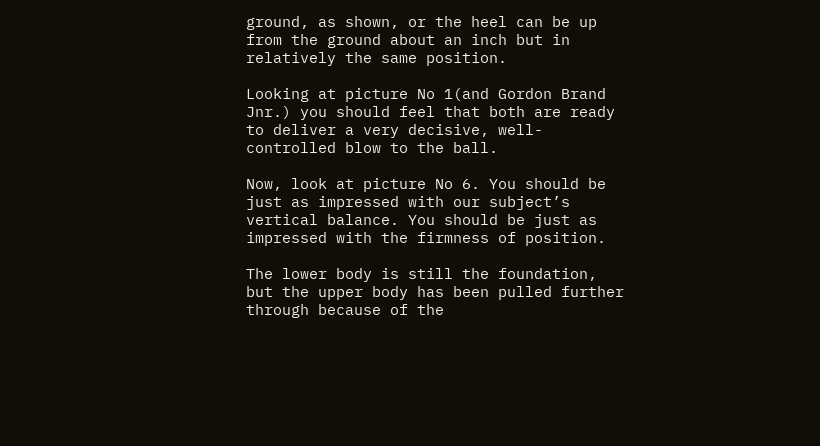ground, as shown, or the heel can be up from the ground about an inch but in relatively the same position.

Looking at picture No 1(and Gordon Brand Jnr.) you should feel that both are ready to deliver a very decisive, well-controlled blow to the ball.

Now, look at picture No 6. You should be just as impressed with our subject’s vertical balance. You should be just as impressed with the firmness of position.

The lower body is still the foundation, but the upper body has been pulled further through because of the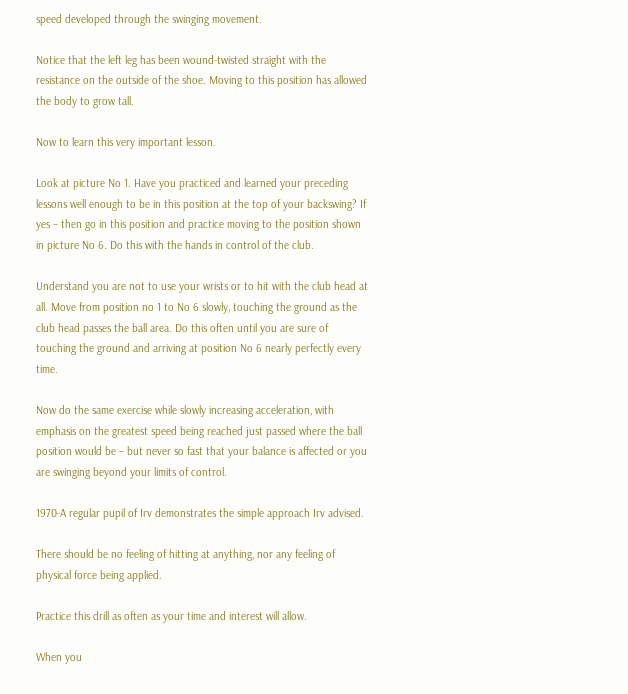speed developed through the swinging movement.

Notice that the left leg has been wound-twisted straight with the resistance on the outside of the shoe. Moving to this position has allowed the body to grow tall.

Now to learn this very important lesson.

Look at picture No 1. Have you practiced and learned your preceding lessons well enough to be in this position at the top of your backswing? If yes – then go in this position and practice moving to the position shown in picture No 6. Do this with the hands in control of the club.

Understand you are not to use your wrists or to hit with the club head at all. Move from position no 1 to No 6 slowly, touching the ground as the club head passes the ball area. Do this often until you are sure of touching the ground and arriving at position No 6 nearly perfectly every time.

Now do the same exercise while slowly increasing acceleration, with emphasis on the greatest speed being reached just passed where the ball position would be – but never so fast that your balance is affected or you are swinging beyond your limits of control.

1970-A regular pupil of Irv demonstrates the simple approach Irv advised.

There should be no feeling of hitting at anything, nor any feeling of physical force being applied.

Practice this drill as often as your time and interest will allow.

When you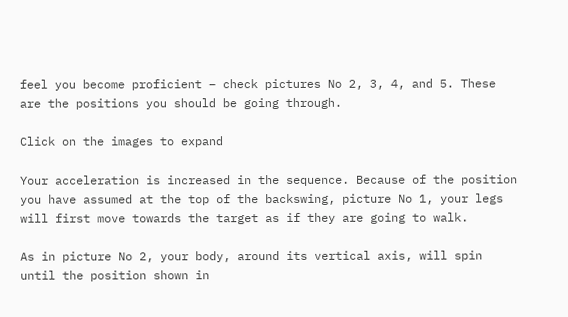feel you become proficient – check pictures No 2, 3, 4, and 5. These are the positions you should be going through.

Click on the images to expand

Your acceleration is increased in the sequence. Because of the position you have assumed at the top of the backswing, picture No 1, your legs will first move towards the target as if they are going to walk.

As in picture No 2, your body, around its vertical axis, will spin until the position shown in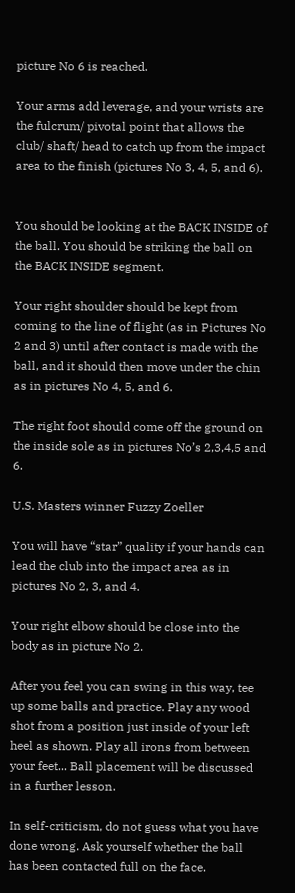picture No 6 is reached.

Your arms add leverage, and your wrists are the fulcrum/ pivotal point that allows the club/ shaft/ head to catch up from the impact area to the finish (pictures No 3, 4, 5, and 6).


You should be looking at the BACK INSIDE of the ball. You should be striking the ball on the BACK INSIDE segment.

Your right shoulder should be kept from coming to the line of flight (as in Pictures No 2 and 3) until after contact is made with the ball, and it should then move under the chin as in pictures No 4, 5, and 6.

The right foot should come off the ground on the inside sole as in pictures No’s 2,3,4,5 and 6.

U.S. Masters winner Fuzzy Zoeller

You will have “star” quality if your hands can lead the club into the impact area as in pictures No 2, 3, and 4.

Your right elbow should be close into the body as in picture No 2.

After you feel you can swing in this way, tee up some balls and practice. Play any wood shot from a position just inside of your left heel as shown. Play all irons from between your feet... Ball placement will be discussed in a further lesson.

In self-criticism, do not guess what you have done wrong. Ask yourself whether the ball has been contacted full on the face.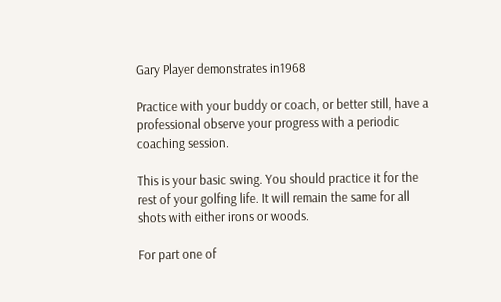Gary Player demonstrates in1968

Practice with your buddy or coach, or better still, have a professional observe your progress with a periodic coaching session.

This is your basic swing. You should practice it for the rest of your golfing life. It will remain the same for all shots with either irons or woods.

For part one of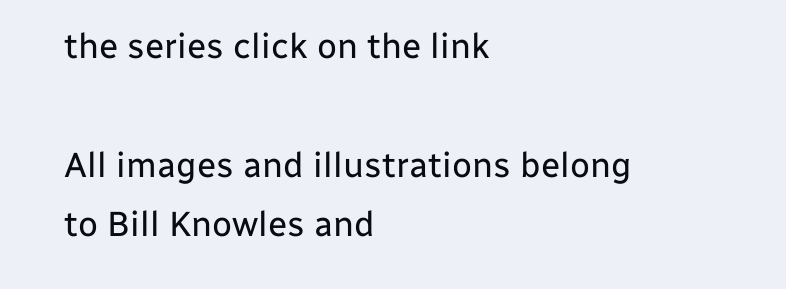the series click on the link

All images and illustrations belong to Bill Knowles and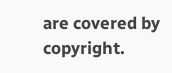are covered by copyright.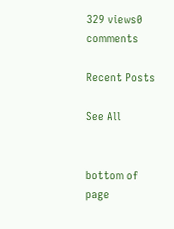329 views0 comments

Recent Posts

See All


bottom of page